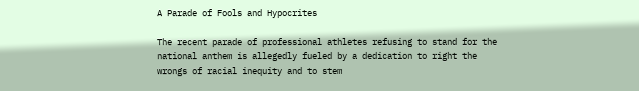A Parade of Fools and Hypocrites

The recent parade of professional athletes refusing to stand for the national anthem is allegedly fueled by a dedication to right the wrongs of racial inequity and to stem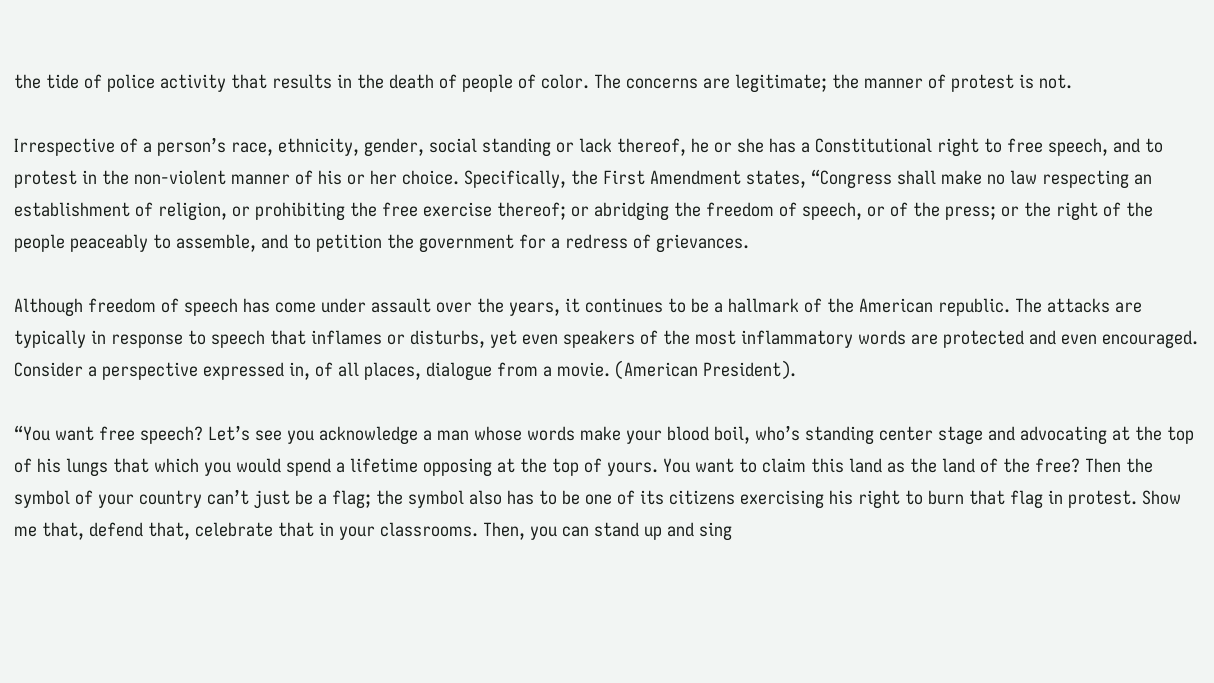the tide of police activity that results in the death of people of color. The concerns are legitimate; the manner of protest is not.

Irrespective of a person’s race, ethnicity, gender, social standing or lack thereof, he or she has a Constitutional right to free speech, and to protest in the non-violent manner of his or her choice. Specifically, the First Amendment states, “Congress shall make no law respecting an establishment of religion, or prohibiting the free exercise thereof; or abridging the freedom of speech, or of the press; or the right of the people peaceably to assemble, and to petition the government for a redress of grievances.

Although freedom of speech has come under assault over the years, it continues to be a hallmark of the American republic. The attacks are typically in response to speech that inflames or disturbs, yet even speakers of the most inflammatory words are protected and even encouraged. Consider a perspective expressed in, of all places, dialogue from a movie. (American President).

“You want free speech? Let’s see you acknowledge a man whose words make your blood boil, who’s standing center stage and advocating at the top of his lungs that which you would spend a lifetime opposing at the top of yours. You want to claim this land as the land of the free? Then the symbol of your country can’t just be a flag; the symbol also has to be one of its citizens exercising his right to burn that flag in protest. Show me that, defend that, celebrate that in your classrooms. Then, you can stand up and sing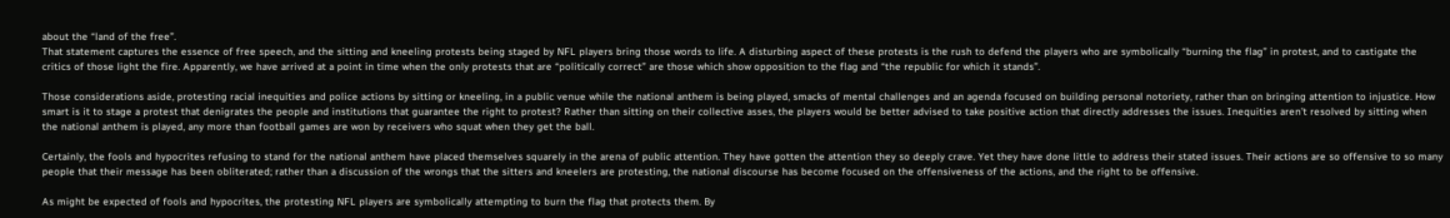about the “land of the free”.
That statement captures the essence of free speech, and the sitting and kneeling protests being staged by NFL players bring those words to life. A disturbing aspect of these protests is the rush to defend the players who are symbolically “burning the flag” in protest, and to castigate the critics of those light the fire. Apparently, we have arrived at a point in time when the only protests that are “politically correct” are those which show opposition to the flag and “the republic for which it stands”.

Those considerations aside, protesting racial inequities and police actions by sitting or kneeling, in a public venue while the national anthem is being played, smacks of mental challenges and an agenda focused on building personal notoriety, rather than on bringing attention to injustice. How smart is it to stage a protest that denigrates the people and institutions that guarantee the right to protest? Rather than sitting on their collective asses, the players would be better advised to take positive action that directly addresses the issues. Inequities aren’t resolved by sitting when the national anthem is played, any more than football games are won by receivers who squat when they get the ball.

Certainly, the fools and hypocrites refusing to stand for the national anthem have placed themselves squarely in the arena of public attention. They have gotten the attention they so deeply crave. Yet they have done little to address their stated issues. Their actions are so offensive to so many people that their message has been obliterated; rather than a discussion of the wrongs that the sitters and kneelers are protesting, the national discourse has become focused on the offensiveness of the actions, and the right to be offensive.

As might be expected of fools and hypocrites, the protesting NFL players are symbolically attempting to burn the flag that protects them. By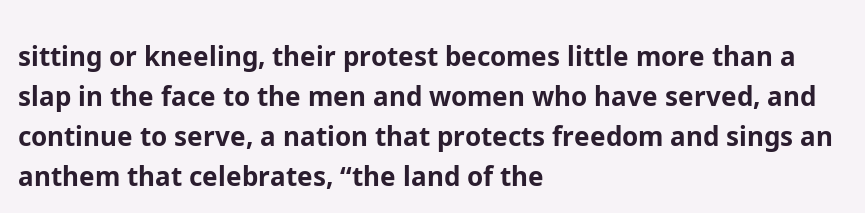sitting or kneeling, their protest becomes little more than a slap in the face to the men and women who have served, and continue to serve, a nation that protects freedom and sings an anthem that celebrates, “the land of the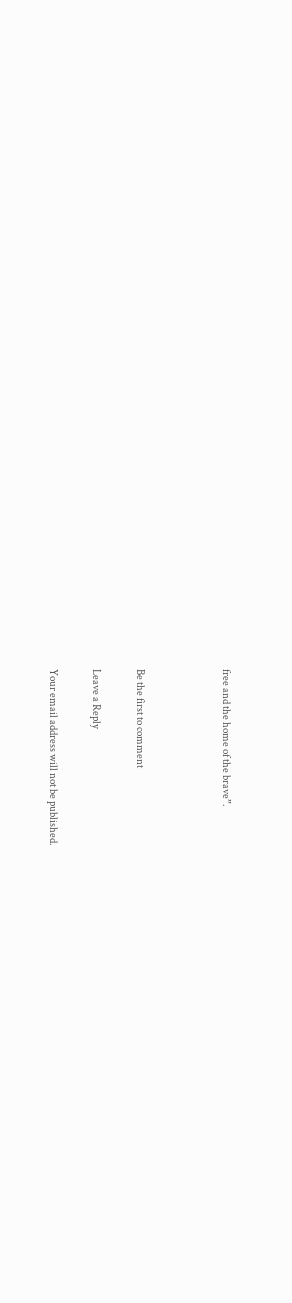free and the home of the brave”.



Be the first to comment

Leave a Reply

Your email address will not be published.